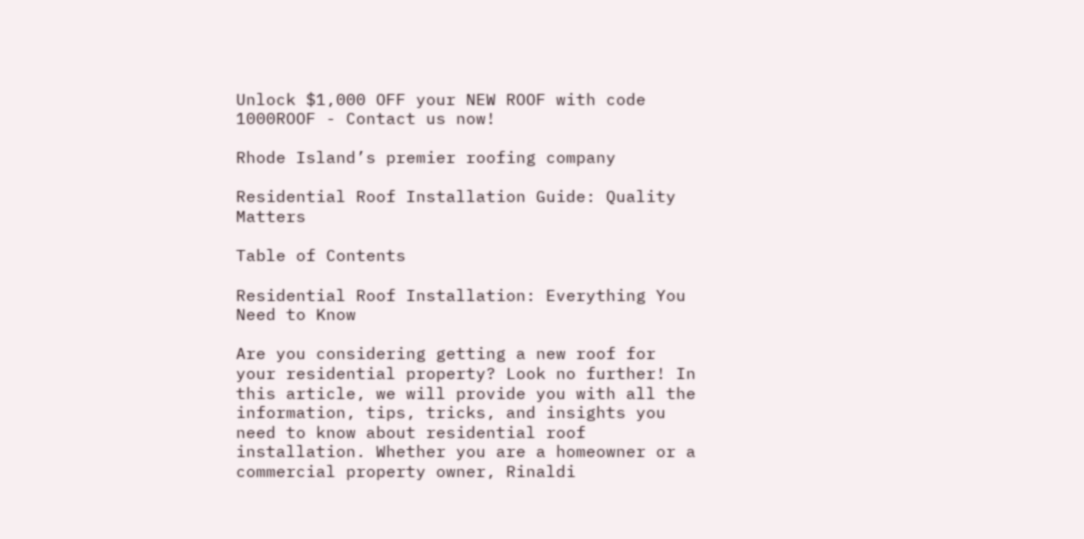Unlock $1,000 OFF your NEW ROOF with code 1000ROOF - Contact us now!

Rhode Island’s premier roofing company

Residential Roof Installation Guide: Quality Matters

Table of Contents

Residential Roof Installation: Everything You Need to Know

Are you considering getting a new roof for your residential property? Look no further! In this article, we will provide you with all the information, tips, tricks, and insights you need to know about residential roof installation. Whether you are a homeowner or a commercial property owner, Rinaldi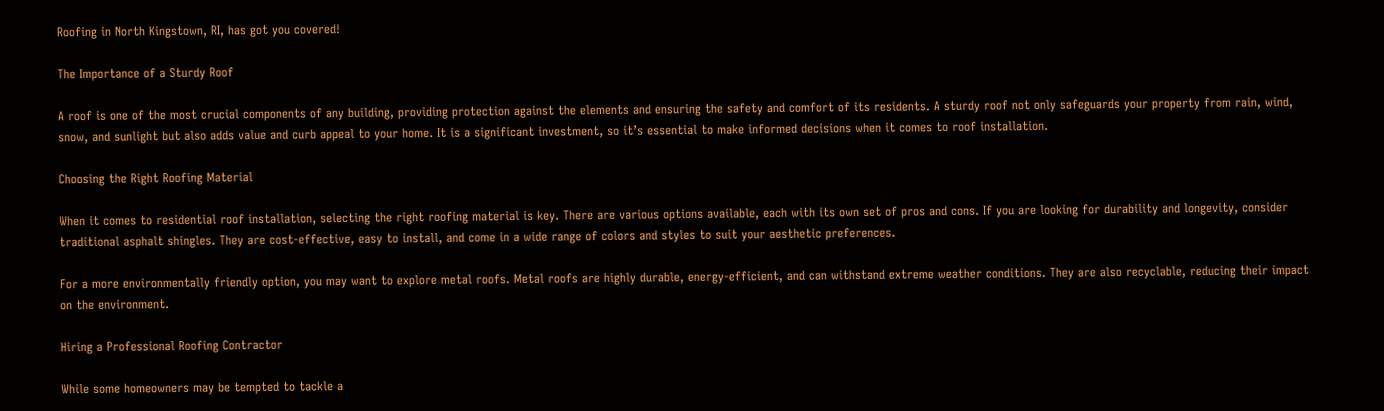Roofing in North Kingstown, RI, has got you covered!

The Importance of a Sturdy Roof

A roof is one of the most crucial components of any building, providing protection against the elements and ensuring the safety and comfort of its residents. A sturdy roof not only safeguards your property from rain, wind, snow, and sunlight but also adds value and curb appeal to your home. It is a significant investment, so it’s essential to make informed decisions when it comes to roof installation.

Choosing the Right Roofing Material

When it comes to residential roof installation, selecting the right roofing material is key. There are various options available, each with its own set of pros and cons. If you are looking for durability and longevity, consider traditional asphalt shingles. They are cost-effective, easy to install, and come in a wide range of colors and styles to suit your aesthetic preferences.

For a more environmentally friendly option, you may want to explore metal roofs. Metal roofs are highly durable, energy-efficient, and can withstand extreme weather conditions. They are also recyclable, reducing their impact on the environment.

Hiring a Professional Roofing Contractor

While some homeowners may be tempted to tackle a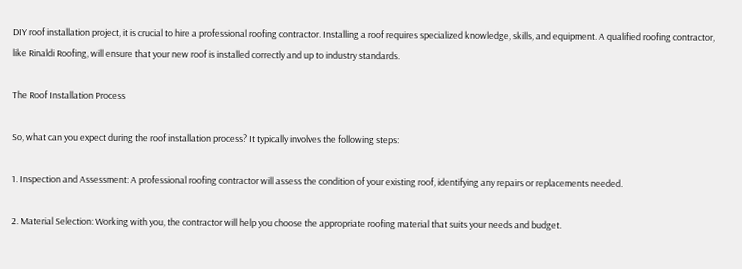DIY roof installation project, it is crucial to hire a professional roofing contractor. Installing a roof requires specialized knowledge, skills, and equipment. A qualified roofing contractor, like Rinaldi Roofing, will ensure that your new roof is installed correctly and up to industry standards.

The Roof Installation Process

So, what can you expect during the roof installation process? It typically involves the following steps:

1. Inspection and Assessment: A professional roofing contractor will assess the condition of your existing roof, identifying any repairs or replacements needed.

2. Material Selection: Working with you, the contractor will help you choose the appropriate roofing material that suits your needs and budget.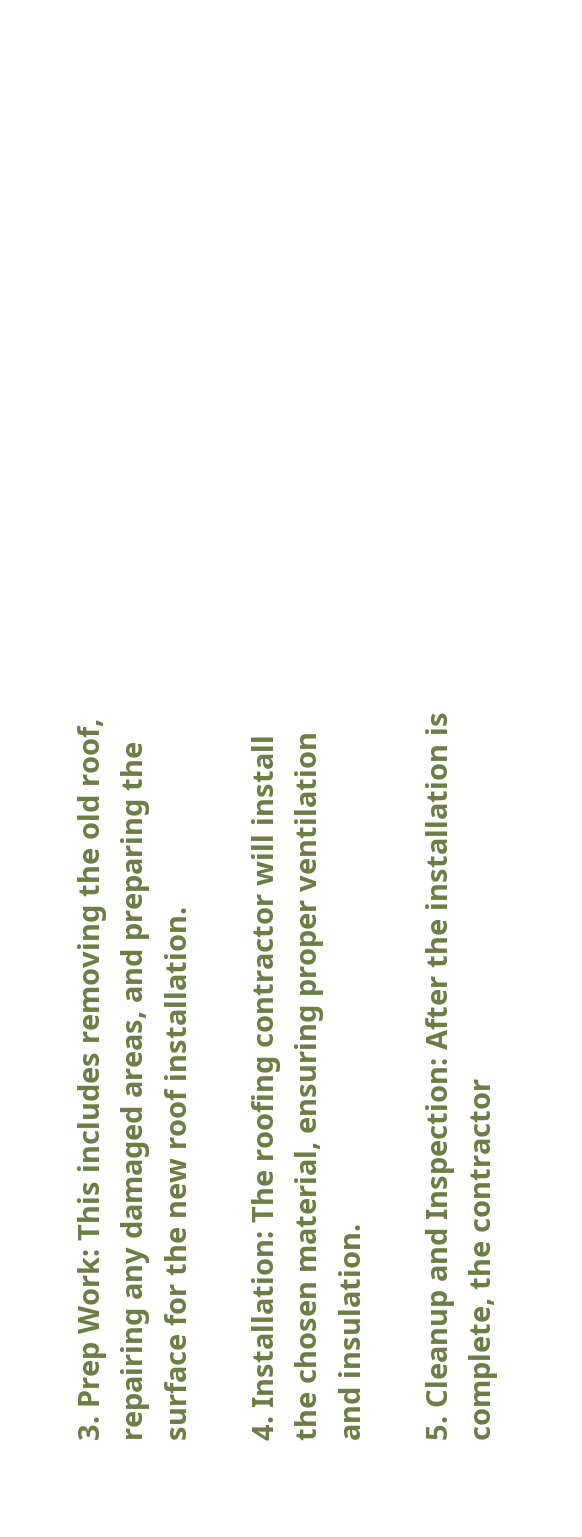3. Prep Work: This includes removing the old roof, repairing any damaged areas, and preparing the surface for the new roof installation.

4. Installation: The roofing contractor will install the chosen material, ensuring proper ventilation and insulation.

5. Cleanup and Inspection: After the installation is complete, the contractor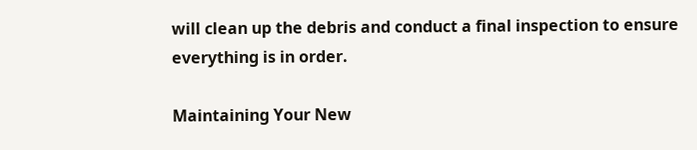will clean up the debris and conduct a final inspection to ensure everything is in order.

Maintaining Your New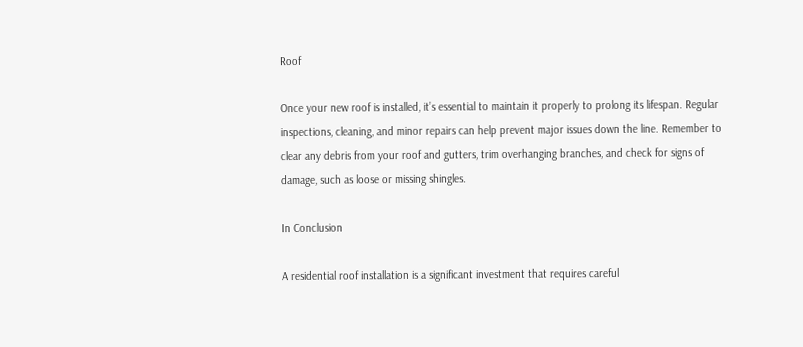Roof

Once your new roof is installed, it’s essential to maintain it properly to prolong its lifespan. Regular inspections, cleaning, and minor repairs can help prevent major issues down the line. Remember to clear any debris from your roof and gutters, trim overhanging branches, and check for signs of damage, such as loose or missing shingles.

In Conclusion

A residential roof installation is a significant investment that requires careful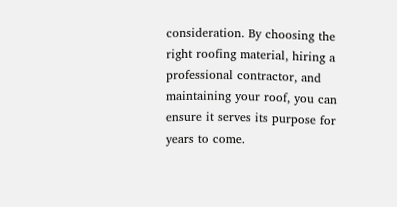consideration. By choosing the right roofing material, hiring a professional contractor, and maintaining your roof, you can ensure it serves its purpose for years to come.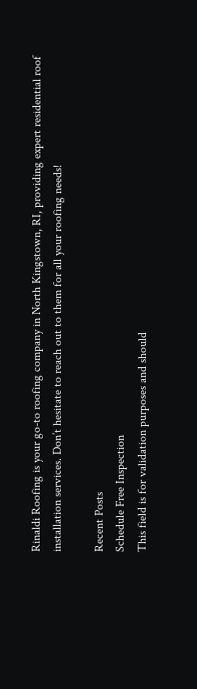Rinaldi Roofing is your go-to roofing company in North Kingstown, RI, providing expert residential roof installation services. Don’t hesitate to reach out to them for all your roofing needs!

Recent Posts
Schedule Free Inspection
This field is for validation purposes and should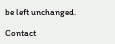be left unchanged.

Contact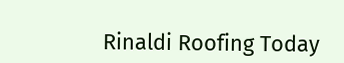Rinaldi Roofing Today